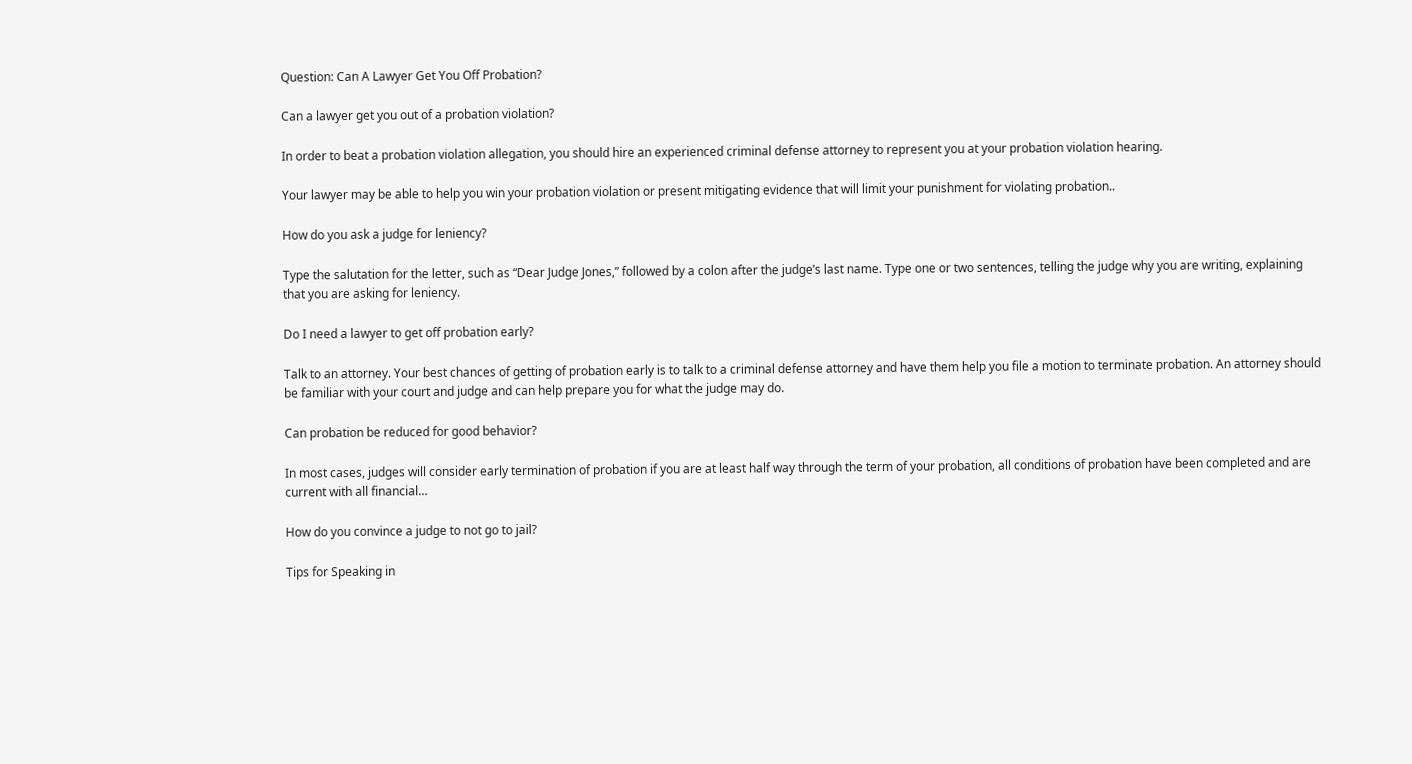Question: Can A Lawyer Get You Off Probation?

Can a lawyer get you out of a probation violation?

In order to beat a probation violation allegation, you should hire an experienced criminal defense attorney to represent you at your probation violation hearing.

Your lawyer may be able to help you win your probation violation or present mitigating evidence that will limit your punishment for violating probation..

How do you ask a judge for leniency?

Type the salutation for the letter, such as “Dear Judge Jones,” followed by a colon after the judge’s last name. Type one or two sentences, telling the judge why you are writing, explaining that you are asking for leniency.

Do I need a lawyer to get off probation early?

Talk to an attorney. Your best chances of getting of probation early is to talk to a criminal defense attorney and have them help you file a motion to terminate probation. An attorney should be familiar with your court and judge and can help prepare you for what the judge may do.

Can probation be reduced for good behavior?

In most cases, judges will consider early termination of probation if you are at least half way through the term of your probation, all conditions of probation have been completed and are current with all financial…

How do you convince a judge to not go to jail?

Tips for Speaking in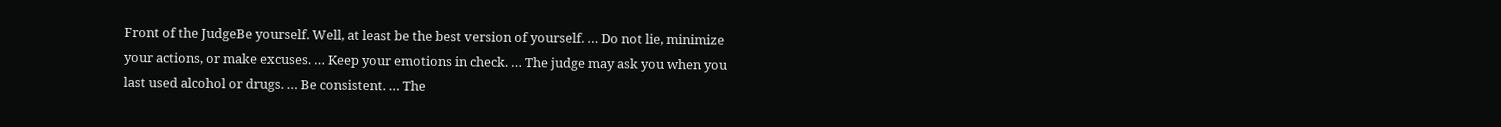Front of the JudgeBe yourself. Well, at least be the best version of yourself. … Do not lie, minimize your actions, or make excuses. … Keep your emotions in check. … The judge may ask you when you last used alcohol or drugs. … Be consistent. … The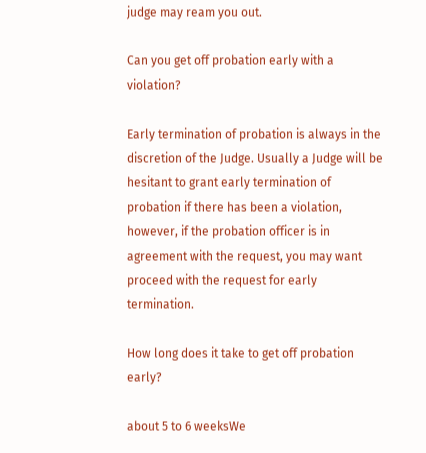judge may ream you out.

Can you get off probation early with a violation?

Early termination of probation is always in the discretion of the Judge. Usually a Judge will be hesitant to grant early termination of probation if there has been a violation, however, if the probation officer is in agreement with the request, you may want proceed with the request for early termination.

How long does it take to get off probation early?

about 5 to 6 weeksWe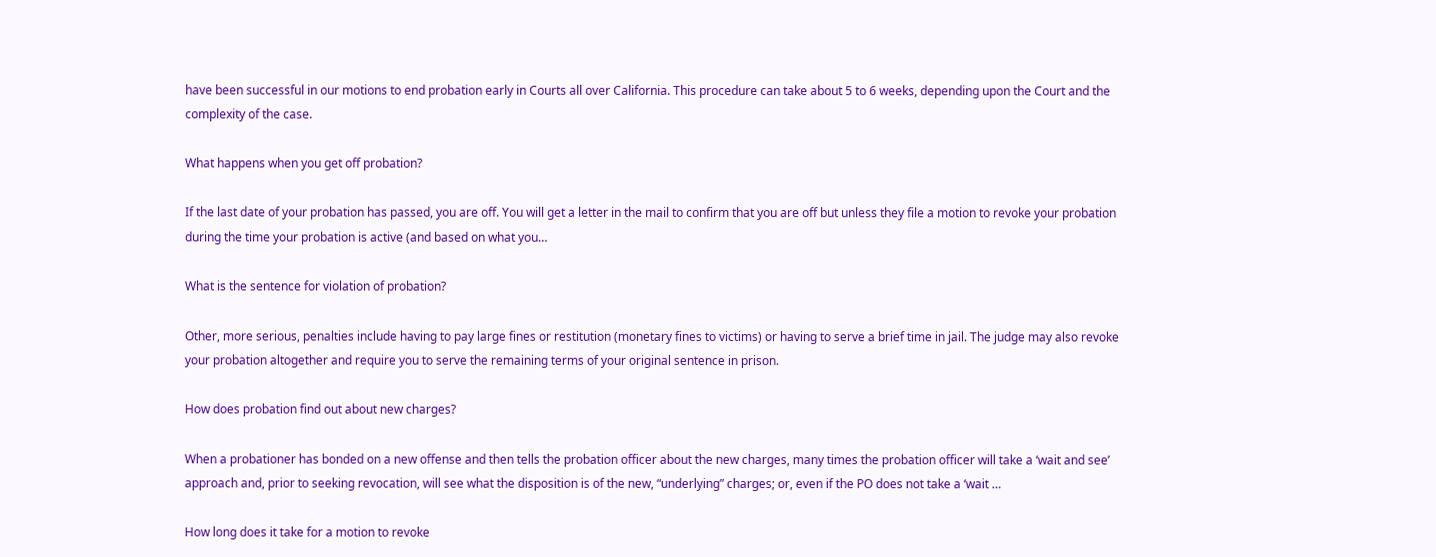have been successful in our motions to end probation early in Courts all over California. This procedure can take about 5 to 6 weeks, depending upon the Court and the complexity of the case.

What happens when you get off probation?

If the last date of your probation has passed, you are off. You will get a letter in the mail to confirm that you are off but unless they file a motion to revoke your probation during the time your probation is active (and based on what you…

What is the sentence for violation of probation?

Other, more serious, penalties include having to pay large fines or restitution (monetary fines to victims) or having to serve a brief time in jail. The judge may also revoke your probation altogether and require you to serve the remaining terms of your original sentence in prison.

How does probation find out about new charges?

When a probationer has bonded on a new offense and then tells the probation officer about the new charges, many times the probation officer will take a ‘wait and see’ approach and, prior to seeking revocation, will see what the disposition is of the new, “underlying” charges; or, even if the PO does not take a ‘wait …

How long does it take for a motion to revoke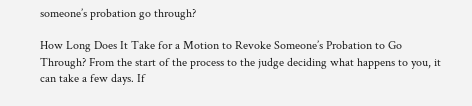someone’s probation go through?

How Long Does It Take for a Motion to Revoke Someone’s Probation to Go Through? From the start of the process to the judge deciding what happens to you, it can take a few days. If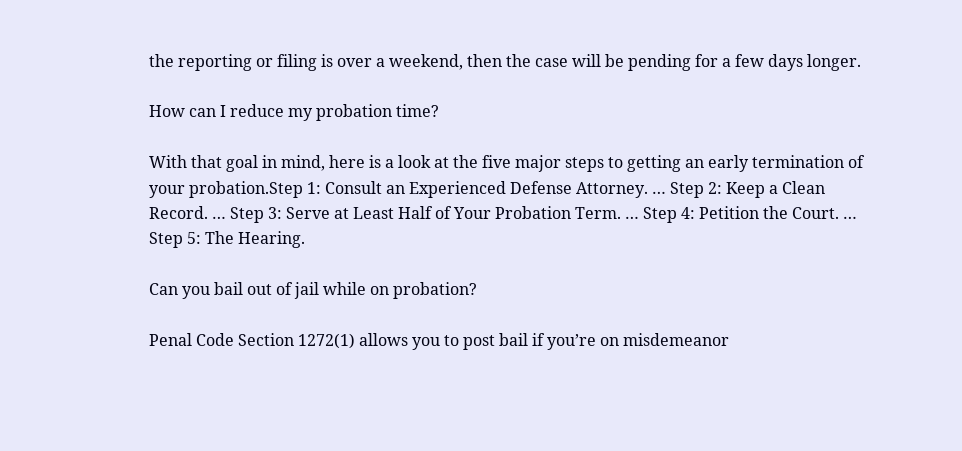the reporting or filing is over a weekend, then the case will be pending for a few days longer.

How can I reduce my probation time?

With that goal in mind, here is a look at the five major steps to getting an early termination of your probation.Step 1: Consult an Experienced Defense Attorney. … Step 2: Keep a Clean Record. … Step 3: Serve at Least Half of Your Probation Term. … Step 4: Petition the Court. … Step 5: The Hearing.

Can you bail out of jail while on probation?

Penal Code Section 1272(1) allows you to post bail if you’re on misdemeanor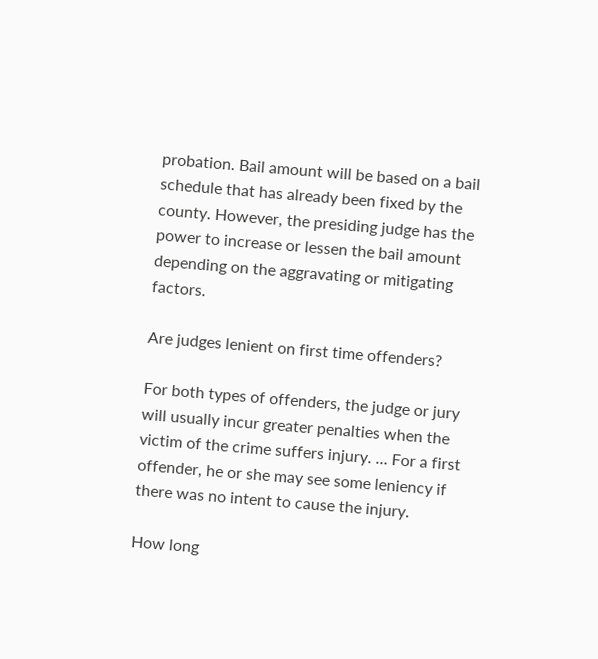probation. Bail amount will be based on a bail schedule that has already been fixed by the county. However, the presiding judge has the power to increase or lessen the bail amount depending on the aggravating or mitigating factors.

Are judges lenient on first time offenders?

For both types of offenders, the judge or jury will usually incur greater penalties when the victim of the crime suffers injury. … For a first offender, he or she may see some leniency if there was no intent to cause the injury.

How long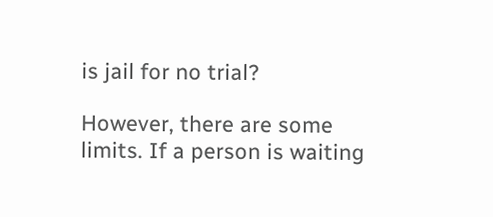is jail for no trial?

However, there are some limits. If a person is waiting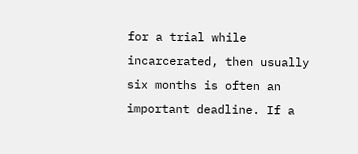for a trial while incarcerated, then usually six months is often an important deadline. If a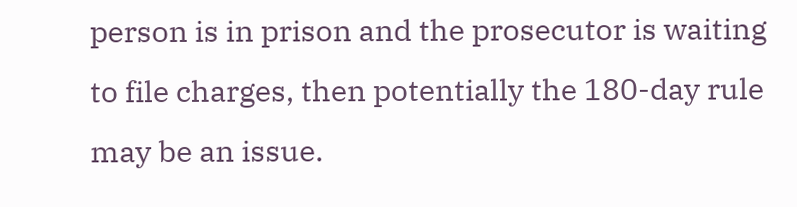person is in prison and the prosecutor is waiting to file charges, then potentially the 180-day rule may be an issue.